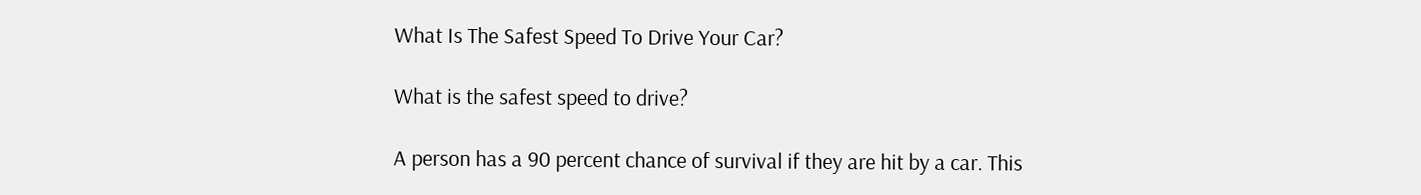What Is The Safest Speed To Drive Your Car?

What is the safest speed to drive?

A person has a 90 percent chance of survival if they are hit by a car. This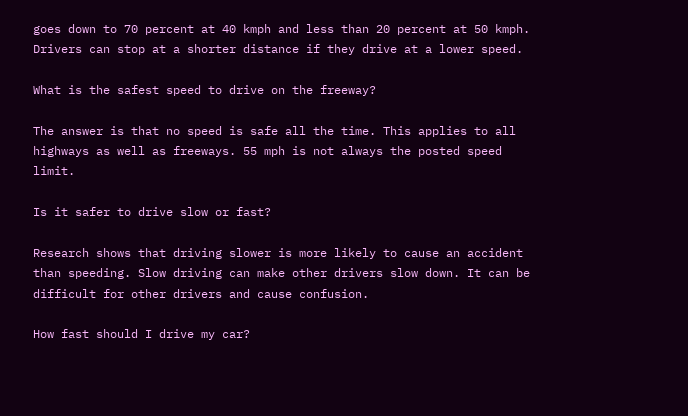goes down to 70 percent at 40 kmph and less than 20 percent at 50 kmph. Drivers can stop at a shorter distance if they drive at a lower speed.

What is the safest speed to drive on the freeway?

The answer is that no speed is safe all the time. This applies to all highways as well as freeways. 55 mph is not always the posted speed limit.

Is it safer to drive slow or fast?

Research shows that driving slower is more likely to cause an accident than speeding. Slow driving can make other drivers slow down. It can be difficult for other drivers and cause confusion.

How fast should I drive my car?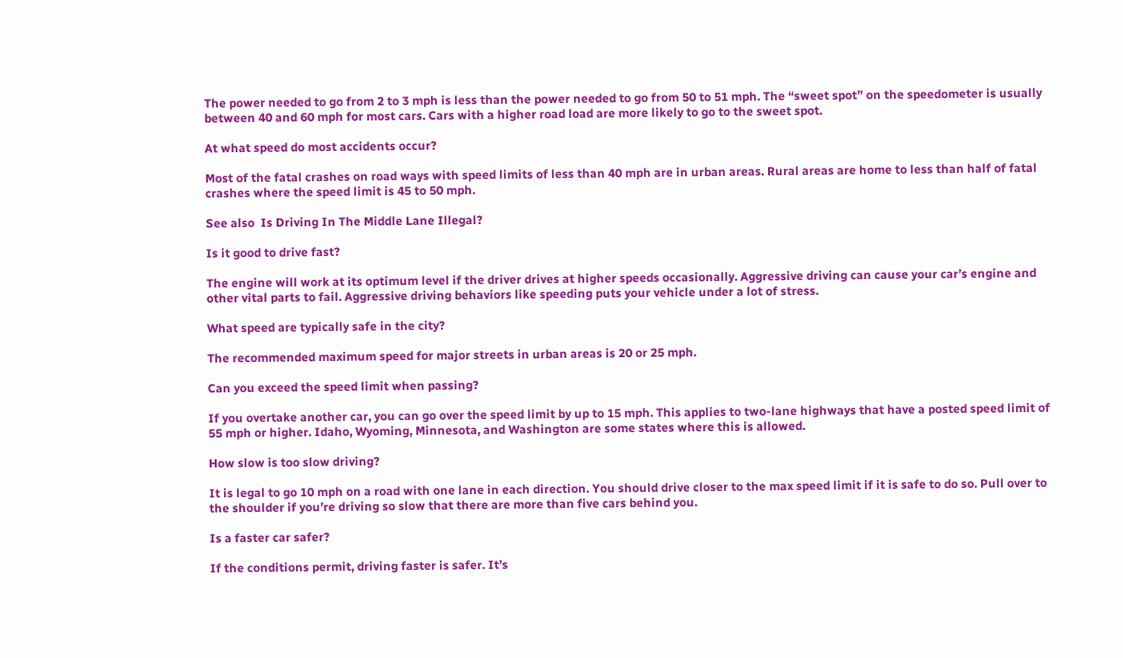The power needed to go from 2 to 3 mph is less than the power needed to go from 50 to 51 mph. The “sweet spot” on the speedometer is usually between 40 and 60 mph for most cars. Cars with a higher road load are more likely to go to the sweet spot.

At what speed do most accidents occur?

Most of the fatal crashes on road ways with speed limits of less than 40 mph are in urban areas. Rural areas are home to less than half of fatal crashes where the speed limit is 45 to 50 mph.

See also  Is Driving In The Middle Lane Illegal?

Is it good to drive fast?

The engine will work at its optimum level if the driver drives at higher speeds occasionally. Aggressive driving can cause your car’s engine and other vital parts to fail. Aggressive driving behaviors like speeding puts your vehicle under a lot of stress.

What speed are typically safe in the city?

The recommended maximum speed for major streets in urban areas is 20 or 25 mph.

Can you exceed the speed limit when passing?

If you overtake another car, you can go over the speed limit by up to 15 mph. This applies to two-lane highways that have a posted speed limit of 55 mph or higher. Idaho, Wyoming, Minnesota, and Washington are some states where this is allowed.

How slow is too slow driving?

It is legal to go 10 mph on a road with one lane in each direction. You should drive closer to the max speed limit if it is safe to do so. Pull over to the shoulder if you’re driving so slow that there are more than five cars behind you.

Is a faster car safer?

If the conditions permit, driving faster is safer. It’s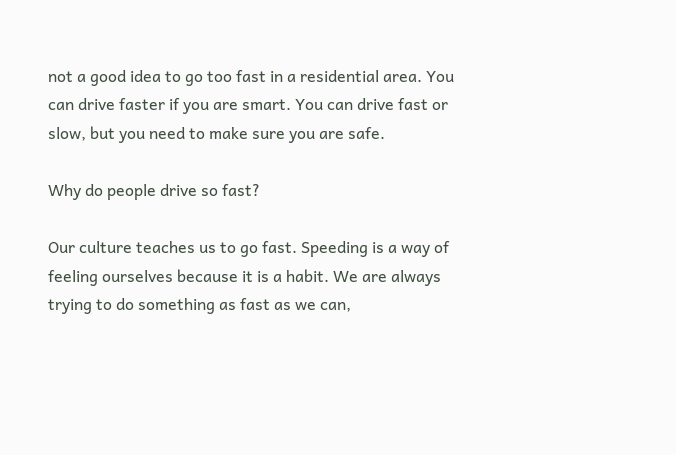not a good idea to go too fast in a residential area. You can drive faster if you are smart. You can drive fast or slow, but you need to make sure you are safe.

Why do people drive so fast?

Our culture teaches us to go fast. Speeding is a way of feeling ourselves because it is a habit. We are always trying to do something as fast as we can,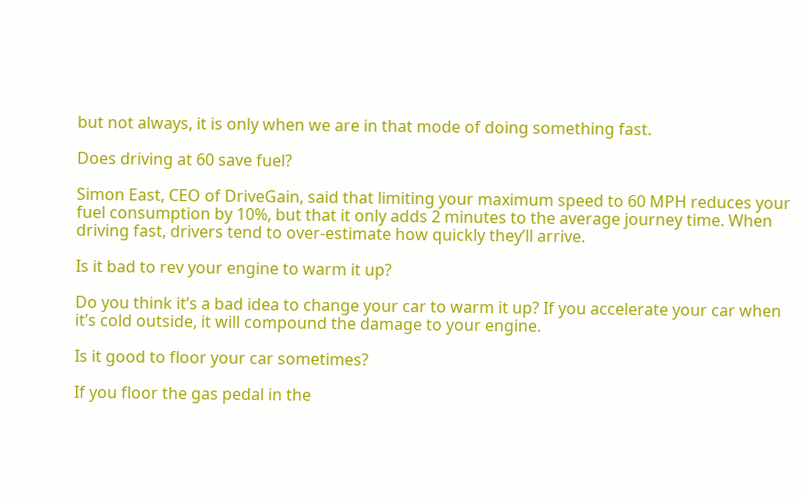but not always, it is only when we are in that mode of doing something fast.

Does driving at 60 save fuel?

Simon East, CEO of DriveGain, said that limiting your maximum speed to 60 MPH reduces your fuel consumption by 10%, but that it only adds 2 minutes to the average journey time. When driving fast, drivers tend to over-estimate how quickly they’ll arrive.

Is it bad to rev your engine to warm it up?

Do you think it’s a bad idea to change your car to warm it up? If you accelerate your car when it’s cold outside, it will compound the damage to your engine.

Is it good to floor your car sometimes?

If you floor the gas pedal in the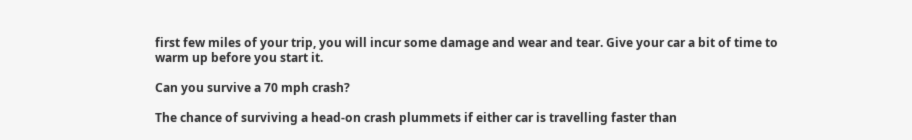first few miles of your trip, you will incur some damage and wear and tear. Give your car a bit of time to warm up before you start it.

Can you survive a 70 mph crash?

The chance of surviving a head-on crash plummets if either car is travelling faster than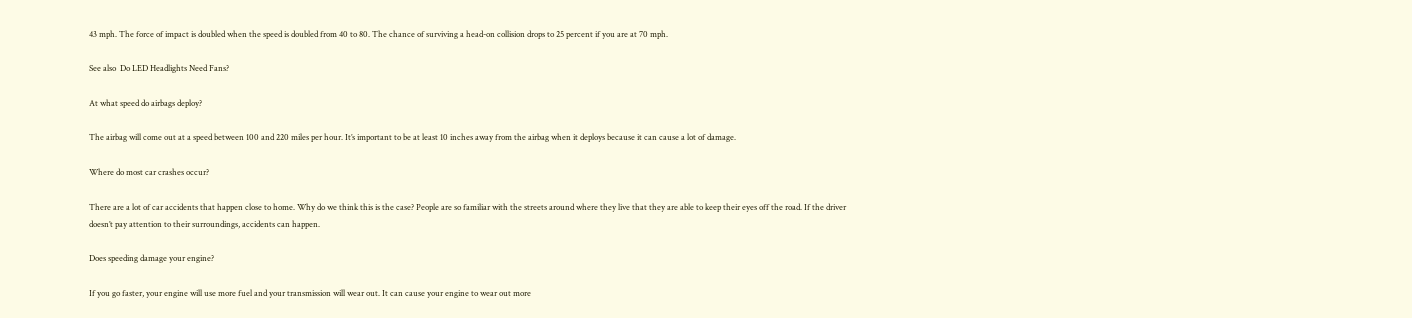43 mph. The force of impact is doubled when the speed is doubled from 40 to 80. The chance of surviving a head-on collision drops to 25 percent if you are at 70 mph.

See also  Do LED Headlights Need Fans?

At what speed do airbags deploy?

The airbag will come out at a speed between 100 and 220 miles per hour. It’s important to be at least 10 inches away from the airbag when it deploys because it can cause a lot of damage.

Where do most car crashes occur?

There are a lot of car accidents that happen close to home. Why do we think this is the case? People are so familiar with the streets around where they live that they are able to keep their eyes off the road. If the driver doesn’t pay attention to their surroundings, accidents can happen.

Does speeding damage your engine?

If you go faster, your engine will use more fuel and your transmission will wear out. It can cause your engine to wear out more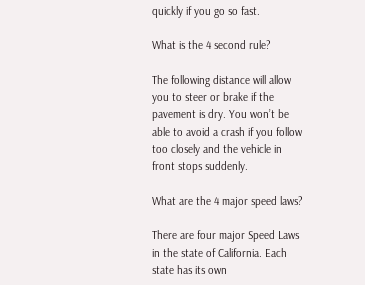quickly if you go so fast.

What is the 4 second rule?

The following distance will allow you to steer or brake if the pavement is dry. You won’t be able to avoid a crash if you follow too closely and the vehicle in front stops suddenly.

What are the 4 major speed laws?

There are four major Speed Laws in the state of California. Each state has its own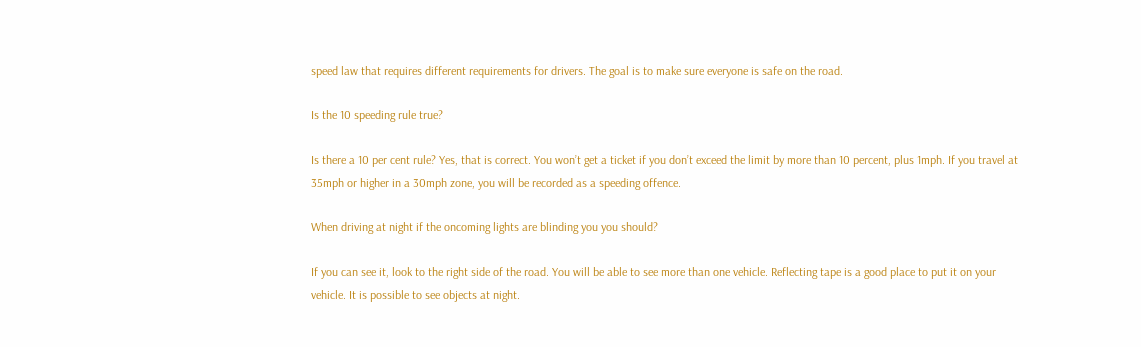speed law that requires different requirements for drivers. The goal is to make sure everyone is safe on the road.

Is the 10 speeding rule true?

Is there a 10 per cent rule? Yes, that is correct. You won’t get a ticket if you don’t exceed the limit by more than 10 percent, plus 1mph. If you travel at 35mph or higher in a 30mph zone, you will be recorded as a speeding offence.

When driving at night if the oncoming lights are blinding you you should?

If you can see it, look to the right side of the road. You will be able to see more than one vehicle. Reflecting tape is a good place to put it on your vehicle. It is possible to see objects at night.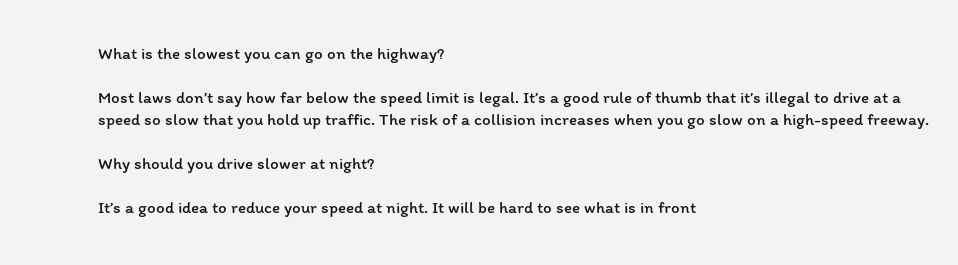What is the slowest you can go on the highway?

Most laws don’t say how far below the speed limit is legal. It’s a good rule of thumb that it’s illegal to drive at a speed so slow that you hold up traffic. The risk of a collision increases when you go slow on a high-speed freeway.

Why should you drive slower at night?

It’s a good idea to reduce your speed at night. It will be hard to see what is in front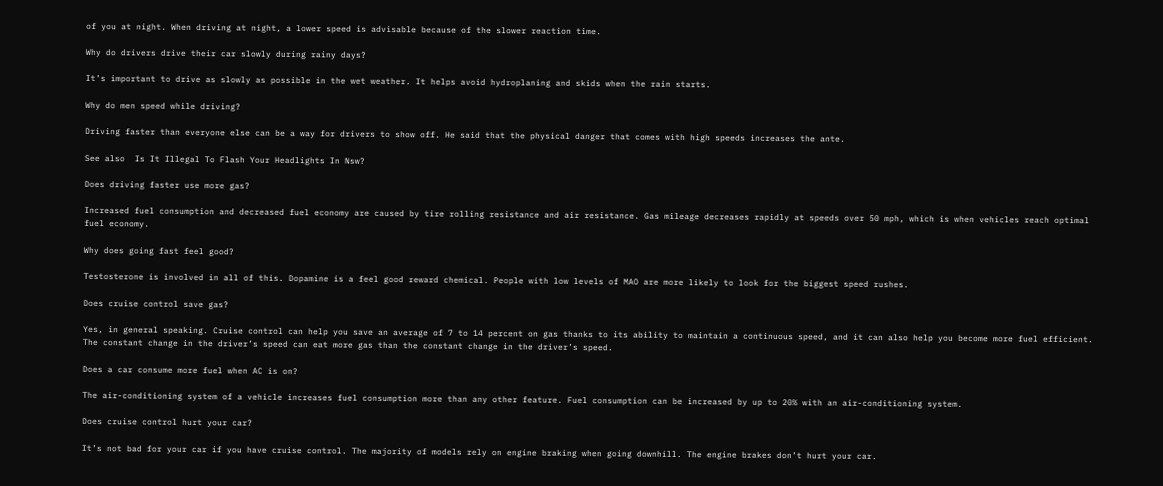of you at night. When driving at night, a lower speed is advisable because of the slower reaction time.

Why do drivers drive their car slowly during rainy days?

It’s important to drive as slowly as possible in the wet weather. It helps avoid hydroplaning and skids when the rain starts.

Why do men speed while driving?

Driving faster than everyone else can be a way for drivers to show off. He said that the physical danger that comes with high speeds increases the ante.

See also  Is It Illegal To Flash Your Headlights In Nsw?

Does driving faster use more gas?

Increased fuel consumption and decreased fuel economy are caused by tire rolling resistance and air resistance. Gas mileage decreases rapidly at speeds over 50 mph, which is when vehicles reach optimal fuel economy.

Why does going fast feel good?

Testosterone is involved in all of this. Dopamine is a feel good reward chemical. People with low levels of MAO are more likely to look for the biggest speed rushes.

Does cruise control save gas?

Yes, in general speaking. Cruise control can help you save an average of 7 to 14 percent on gas thanks to its ability to maintain a continuous speed, and it can also help you become more fuel efficient. The constant change in the driver’s speed can eat more gas than the constant change in the driver’s speed.

Does a car consume more fuel when AC is on?

The air-conditioning system of a vehicle increases fuel consumption more than any other feature. Fuel consumption can be increased by up to 20% with an air-conditioning system.

Does cruise control hurt your car?

It’s not bad for your car if you have cruise control. The majority of models rely on engine braking when going downhill. The engine brakes don’t hurt your car.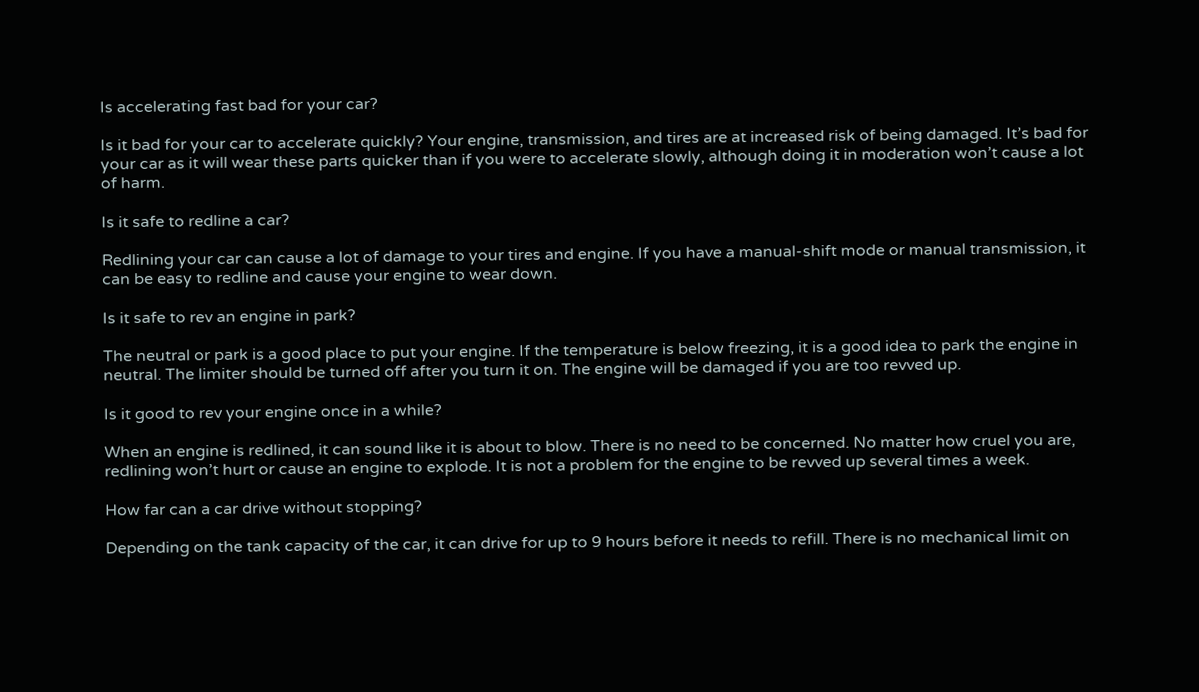Is accelerating fast bad for your car?

Is it bad for your car to accelerate quickly? Your engine, transmission, and tires are at increased risk of being damaged. It’s bad for your car as it will wear these parts quicker than if you were to accelerate slowly, although doing it in moderation won’t cause a lot of harm.

Is it safe to redline a car?

Redlining your car can cause a lot of damage to your tires and engine. If you have a manual-shift mode or manual transmission, it can be easy to redline and cause your engine to wear down.

Is it safe to rev an engine in park?

The neutral or park is a good place to put your engine. If the temperature is below freezing, it is a good idea to park the engine in neutral. The limiter should be turned off after you turn it on. The engine will be damaged if you are too revved up.

Is it good to rev your engine once in a while?

When an engine is redlined, it can sound like it is about to blow. There is no need to be concerned. No matter how cruel you are, redlining won’t hurt or cause an engine to explode. It is not a problem for the engine to be revved up several times a week.

How far can a car drive without stopping?

Depending on the tank capacity of the car, it can drive for up to 9 hours before it needs to refill. There is no mechanical limit on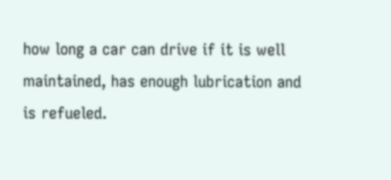how long a car can drive if it is well maintained, has enough lubrication and is refueled.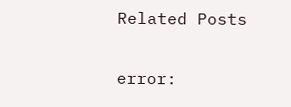Related Posts

error: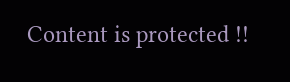Content is protected !!